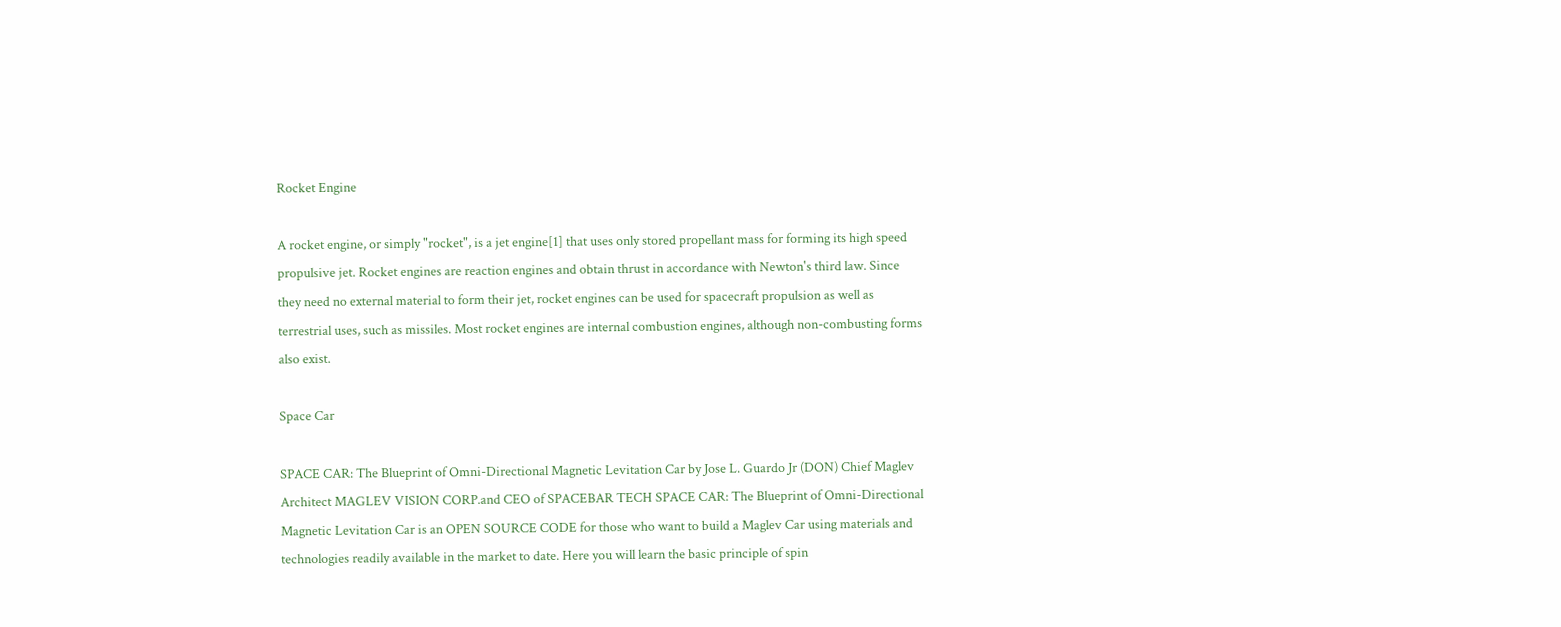Rocket Engine

A rocket engine, or simply "rocket", is a jet engine[1] that uses only stored propellant mass for forming its high speed propulsive jet. Rocket engines are reaction engines and obtain thrust in accordance with Newton's third law. Since they need no external material to form their jet, rocket engines can be used for spacecraft propulsion as well as terrestrial uses, such as missiles. Most rocket engines are internal combustion engines, although non-combusting forms also exist.

Space Car

SPACE CAR: The Blueprint of Omni-Directional Magnetic Levitation Car by Jose L. Guardo Jr (DON) Chief Maglev Architect MAGLEV VISION CORP.and CEO of SPACEBAR TECH SPACE CAR: The Blueprint of Omni-Directional Magnetic Levitation Car is an OPEN SOURCE CODE for those who want to build a Maglev Car using materials and technologies readily available in the market to date. Here you will learn the basic principle of spin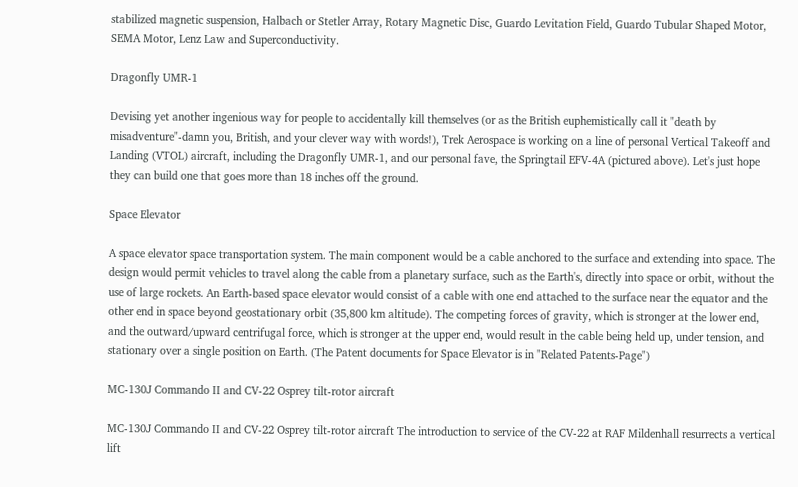stabilized magnetic suspension, Halbach or Stetler Array, Rotary Magnetic Disc, Guardo Levitation Field, Guardo Tubular Shaped Motor, SEMA Motor, Lenz Law and Superconductivity.

Dragonfly UMR-1

Devising yet another ingenious way for people to accidentally kill themselves (or as the British euphemistically call it "death by misadventure"-damn you, British, and your clever way with words!), Trek Aerospace is working on a line of personal Vertical Takeoff and Landing (VTOL) aircraft, including the Dragonfly UMR-1, and our personal fave, the Springtail EFV-4A (pictured above). Let's just hope they can build one that goes more than 18 inches off the ground.

Space Elevator

A space elevator space transportation system. The main component would be a cable anchored to the surface and extending into space. The design would permit vehicles to travel along the cable from a planetary surface, such as the Earth's, directly into space or orbit, without the use of large rockets. An Earth-based space elevator would consist of a cable with one end attached to the surface near the equator and the other end in space beyond geostationary orbit (35,800 km altitude). The competing forces of gravity, which is stronger at the lower end, and the outward/upward centrifugal force, which is stronger at the upper end, would result in the cable being held up, under tension, and stationary over a single position on Earth. (The Patent documents for Space Elevator is in "Related Patents-Page")

MC-130J Commando II and CV-22 Osprey tilt-rotor aircraft

MC-130J Commando II and CV-22 Osprey tilt-rotor aircraft The introduction to service of the CV-22 at RAF Mildenhall resurrects a vertical lift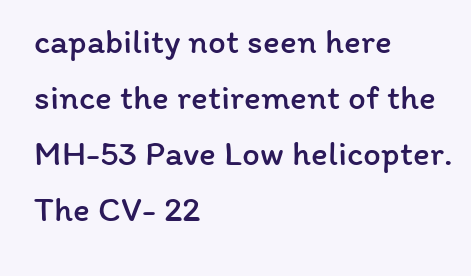capability not seen here since the retirement of the MH-53 Pave Low helicopter. The CV- 22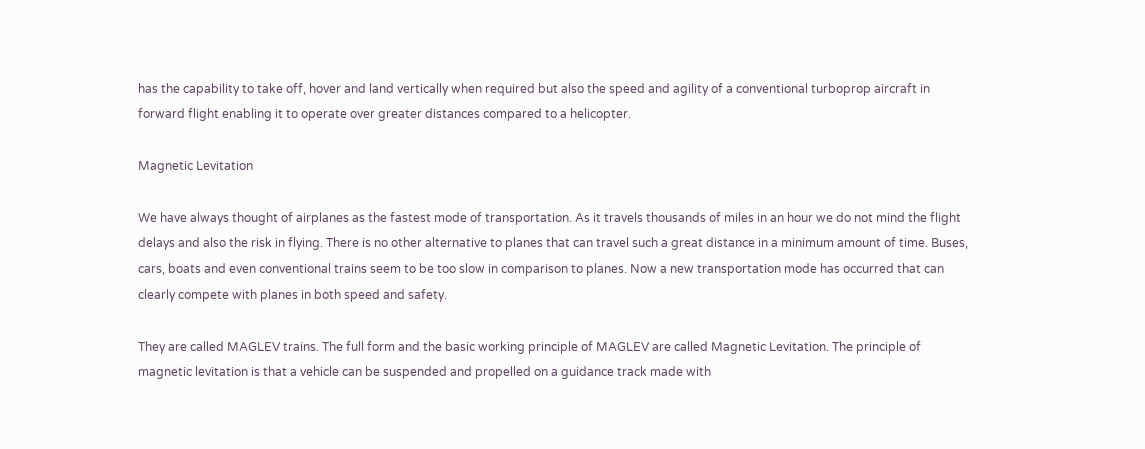has the capability to take off, hover and land vertically when required but also the speed and agility of a conventional turboprop aircraft in forward flight enabling it to operate over greater distances compared to a helicopter.

Magnetic Levitation

We have always thought of airplanes as the fastest mode of transportation. As it travels thousands of miles in an hour we do not mind the flight delays and also the risk in flying. There is no other alternative to planes that can travel such a great distance in a minimum amount of time. Buses, cars, boats and even conventional trains seem to be too slow in comparison to planes. Now a new transportation mode has occurred that can clearly compete with planes in both speed and safety.

They are called MAGLEV trains. The full form and the basic working principle of MAGLEV are called Magnetic Levitation. The principle of magnetic levitation is that a vehicle can be suspended and propelled on a guidance track made with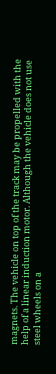magnets. The vehicle on top of the track may be propelled with the help of a linear induction motor. Although the vehicle does not use steel wheels on a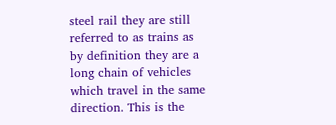steel rail they are still referred to as trains as by definition they are a long chain of vehicles which travel in the same direction. This is the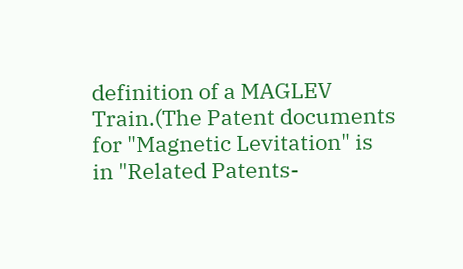definition of a MAGLEV Train.(The Patent documents for "Magnetic Levitation" is in "Related Patents-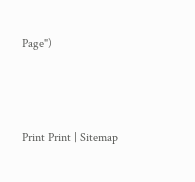Page")



Print Print | Sitemap